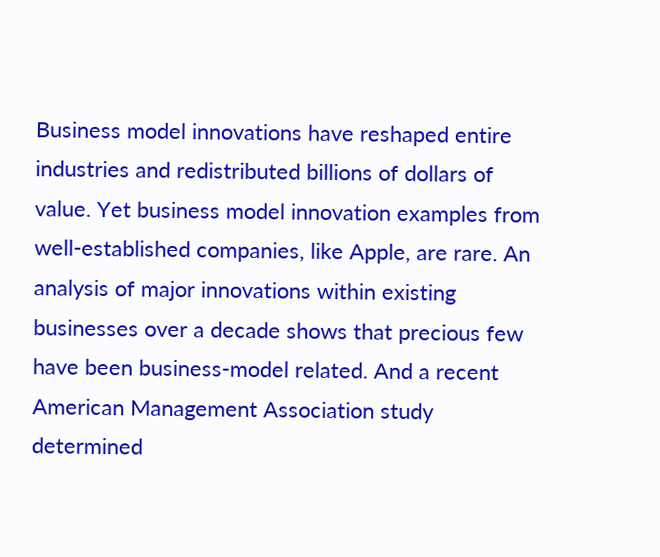Business model innovations have reshaped entire industries and redistributed billions of dollars of value. Yet business model innovation examples from well-established companies, like Apple, are rare. An analysis of major innovations within existing businesses over a decade shows that precious few have been business-model related. And a recent American Management Association study determined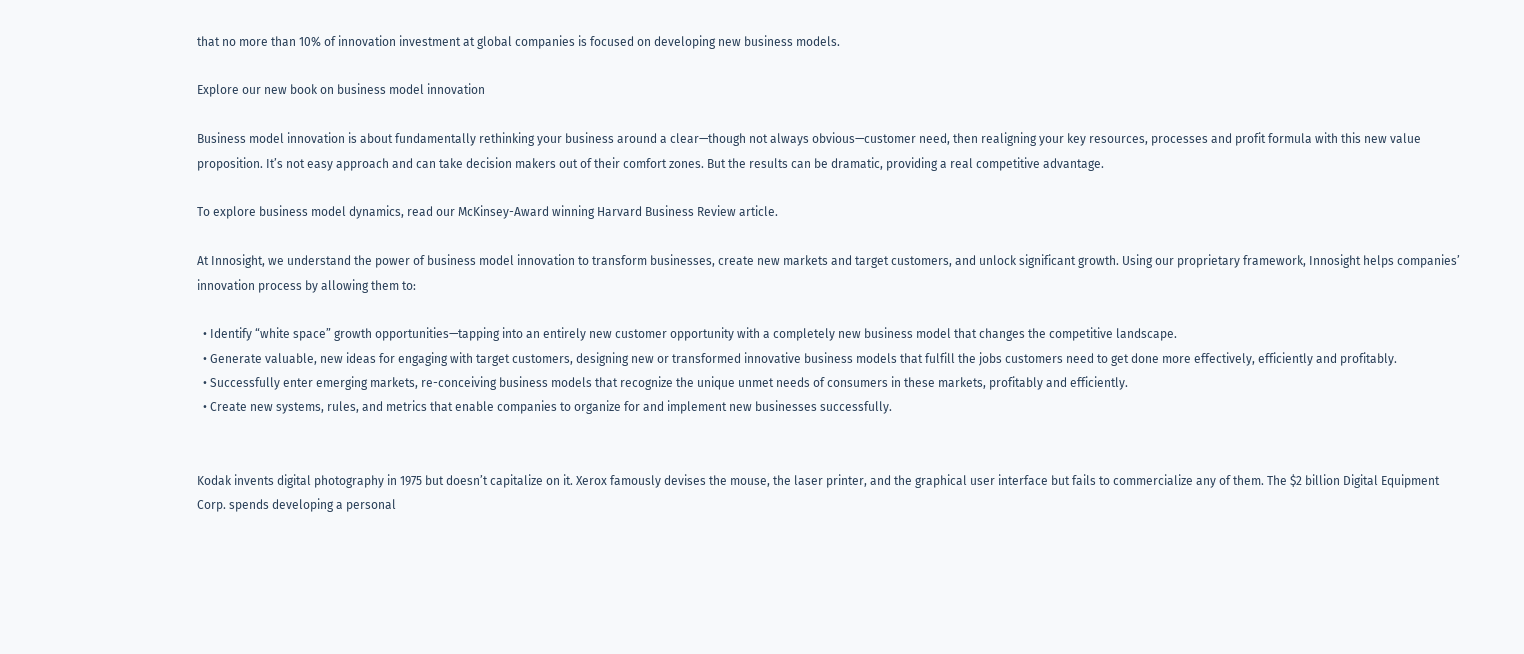that no more than 10% of innovation investment at global companies is focused on developing new business models.

Explore our new book on business model innovation

Business model innovation is about fundamentally rethinking your business around a clear—though not always obvious—customer need, then realigning your key resources, processes and profit formula with this new value proposition. It’s not easy approach and can take decision makers out of their comfort zones. But the results can be dramatic, providing a real competitive advantage.

To explore business model dynamics, read our McKinsey-Award winning Harvard Business Review article.

At Innosight, we understand the power of business model innovation to transform businesses, create new markets and target customers, and unlock significant growth. Using our proprietary framework, Innosight helps companies’ innovation process by allowing them to:

  • Identify “white space” growth opportunities—tapping into an entirely new customer opportunity with a completely new business model that changes the competitive landscape.
  • Generate valuable, new ideas for engaging with target customers, designing new or transformed innovative business models that fulfill the jobs customers need to get done more effectively, efficiently and profitably.
  • Successfully enter emerging markets, re-conceiving business models that recognize the unique unmet needs of consumers in these markets, profitably and efficiently.
  • Create new systems, rules, and metrics that enable companies to organize for and implement new businesses successfully.


Kodak invents digital photography in 1975 but doesn’t capitalize on it. Xerox famously devises the mouse, the laser printer, and the graphical user interface but fails to commercialize any of them. The $2 billion Digital Equipment Corp. spends developing a personal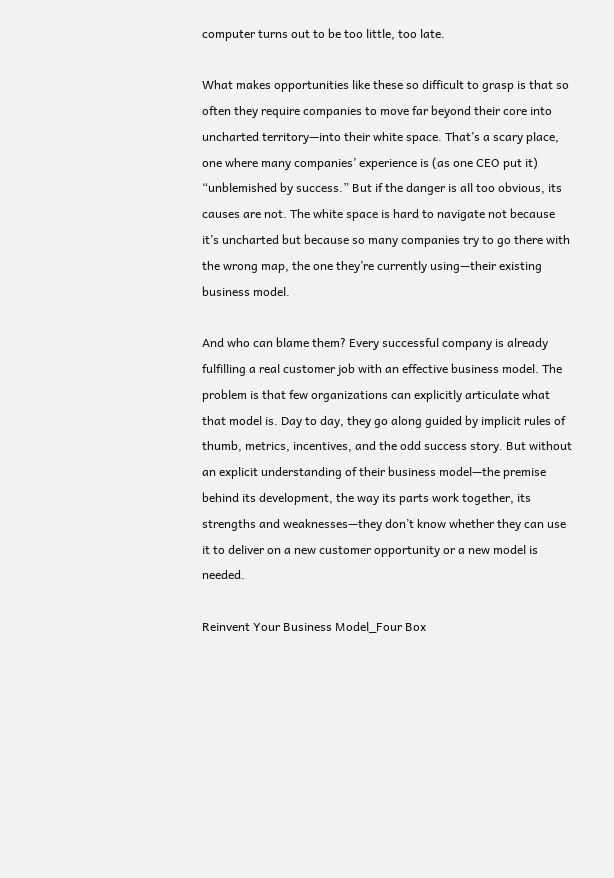computer turns out to be too little, too late.

What makes opportunities like these so difficult to grasp is that so often they require companies to move far beyond their core into uncharted territory—into their white space. That’s a scary place, one where many companies’ experience is (as one CEO put it) “unblemished by success.” But if the danger is all too obvious, its causes are not. The white space is hard to navigate not because it’s uncharted but because so many companies try to go there with the wrong map, the one they’re currently using—their existing business model.

And who can blame them? Every successful company is already fulfilling a real customer job with an effective business model. The problem is that few organizations can explicitly articulate what that model is. Day to day, they go along guided by implicit rules of thumb, metrics, incentives, and the odd success story. But without an explicit understanding of their business model—the premise behind its development, the way its parts work together, its strengths and weaknesses—they don’t know whether they can use it to deliver on a new customer opportunity or a new model is needed.

Reinvent Your Business Model_Four Box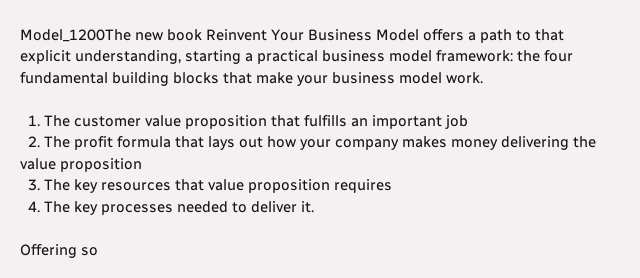Model_1200The new book Reinvent Your Business Model offers a path to that explicit understanding, starting a practical business model framework: the four fundamental building blocks that make your business model work.

  1. The customer value proposition that fulfills an important job
  2. The profit formula that lays out how your company makes money delivering the value proposition
  3. The key resources that value proposition requires
  4. The key processes needed to deliver it.

Offering so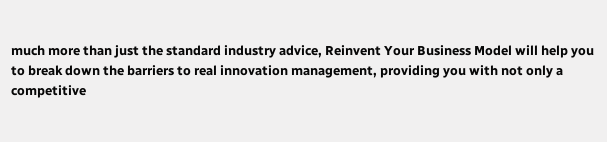much more than just the standard industry advice, Reinvent Your Business Model will help you to break down the barriers to real innovation management, providing you with not only a competitive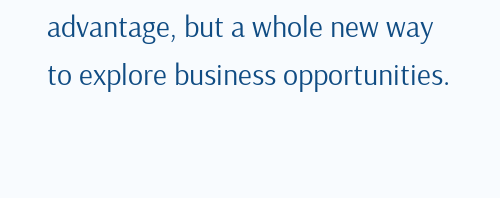advantage, but a whole new way to explore business opportunities.